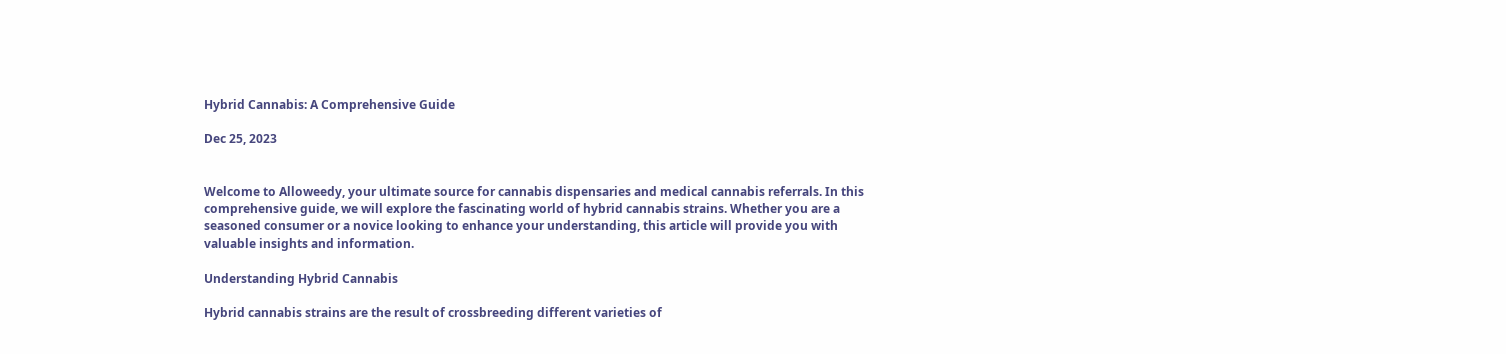Hybrid Cannabis: A Comprehensive Guide

Dec 25, 2023


Welcome to Alloweedy, your ultimate source for cannabis dispensaries and medical cannabis referrals. In this comprehensive guide, we will explore the fascinating world of hybrid cannabis strains. Whether you are a seasoned consumer or a novice looking to enhance your understanding, this article will provide you with valuable insights and information.

Understanding Hybrid Cannabis

Hybrid cannabis strains are the result of crossbreeding different varieties of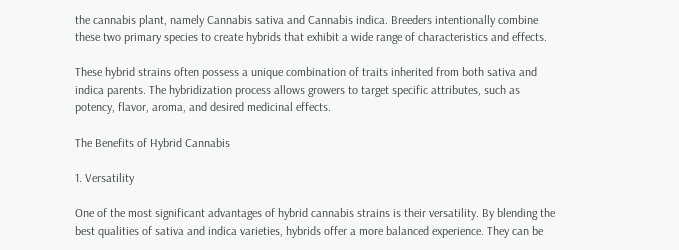the cannabis plant, namely Cannabis sativa and Cannabis indica. Breeders intentionally combine these two primary species to create hybrids that exhibit a wide range of characteristics and effects.

These hybrid strains often possess a unique combination of traits inherited from both sativa and indica parents. The hybridization process allows growers to target specific attributes, such as potency, flavor, aroma, and desired medicinal effects.

The Benefits of Hybrid Cannabis

1. Versatility

One of the most significant advantages of hybrid cannabis strains is their versatility. By blending the best qualities of sativa and indica varieties, hybrids offer a more balanced experience. They can be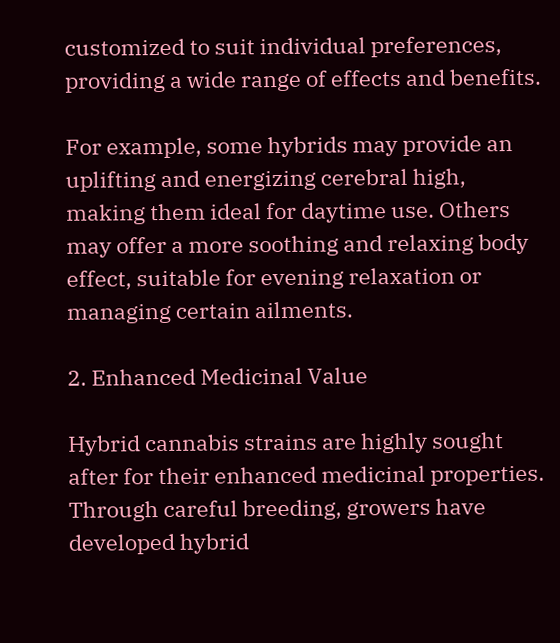customized to suit individual preferences, providing a wide range of effects and benefits.

For example, some hybrids may provide an uplifting and energizing cerebral high, making them ideal for daytime use. Others may offer a more soothing and relaxing body effect, suitable for evening relaxation or managing certain ailments.

2. Enhanced Medicinal Value

Hybrid cannabis strains are highly sought after for their enhanced medicinal properties. Through careful breeding, growers have developed hybrid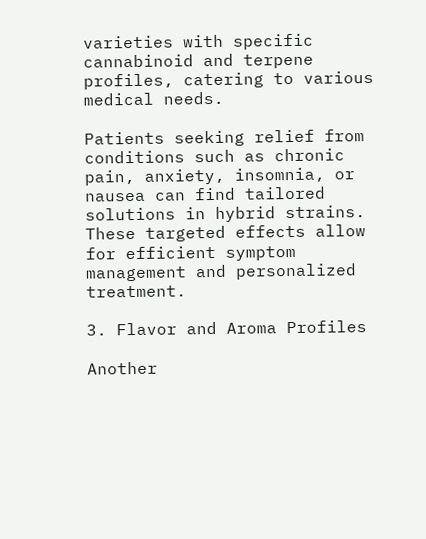varieties with specific cannabinoid and terpene profiles, catering to various medical needs.

Patients seeking relief from conditions such as chronic pain, anxiety, insomnia, or nausea can find tailored solutions in hybrid strains. These targeted effects allow for efficient symptom management and personalized treatment.

3. Flavor and Aroma Profiles

Another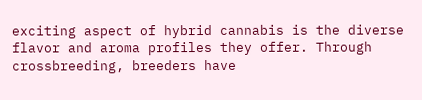exciting aspect of hybrid cannabis is the diverse flavor and aroma profiles they offer. Through crossbreeding, breeders have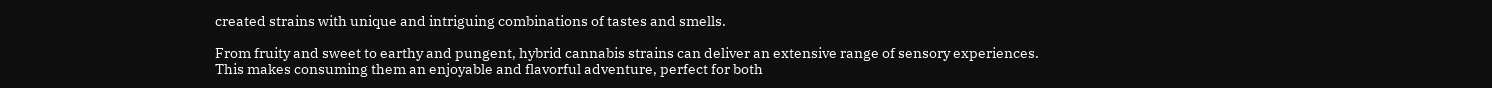created strains with unique and intriguing combinations of tastes and smells.

From fruity and sweet to earthy and pungent, hybrid cannabis strains can deliver an extensive range of sensory experiences. This makes consuming them an enjoyable and flavorful adventure, perfect for both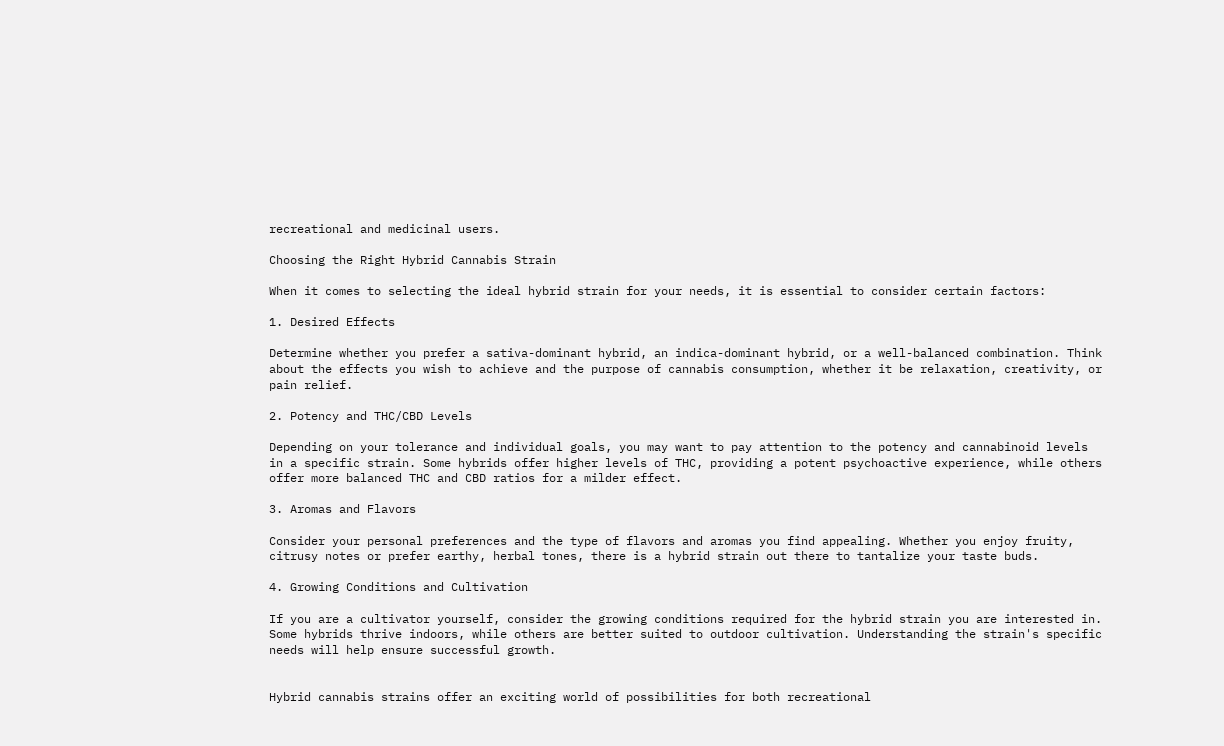recreational and medicinal users.

Choosing the Right Hybrid Cannabis Strain

When it comes to selecting the ideal hybrid strain for your needs, it is essential to consider certain factors:

1. Desired Effects

Determine whether you prefer a sativa-dominant hybrid, an indica-dominant hybrid, or a well-balanced combination. Think about the effects you wish to achieve and the purpose of cannabis consumption, whether it be relaxation, creativity, or pain relief.

2. Potency and THC/CBD Levels

Depending on your tolerance and individual goals, you may want to pay attention to the potency and cannabinoid levels in a specific strain. Some hybrids offer higher levels of THC, providing a potent psychoactive experience, while others offer more balanced THC and CBD ratios for a milder effect.

3. Aromas and Flavors

Consider your personal preferences and the type of flavors and aromas you find appealing. Whether you enjoy fruity, citrusy notes or prefer earthy, herbal tones, there is a hybrid strain out there to tantalize your taste buds.

4. Growing Conditions and Cultivation

If you are a cultivator yourself, consider the growing conditions required for the hybrid strain you are interested in. Some hybrids thrive indoors, while others are better suited to outdoor cultivation. Understanding the strain's specific needs will help ensure successful growth.


Hybrid cannabis strains offer an exciting world of possibilities for both recreational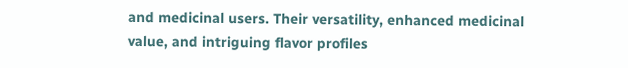and medicinal users. Their versatility, enhanced medicinal value, and intriguing flavor profiles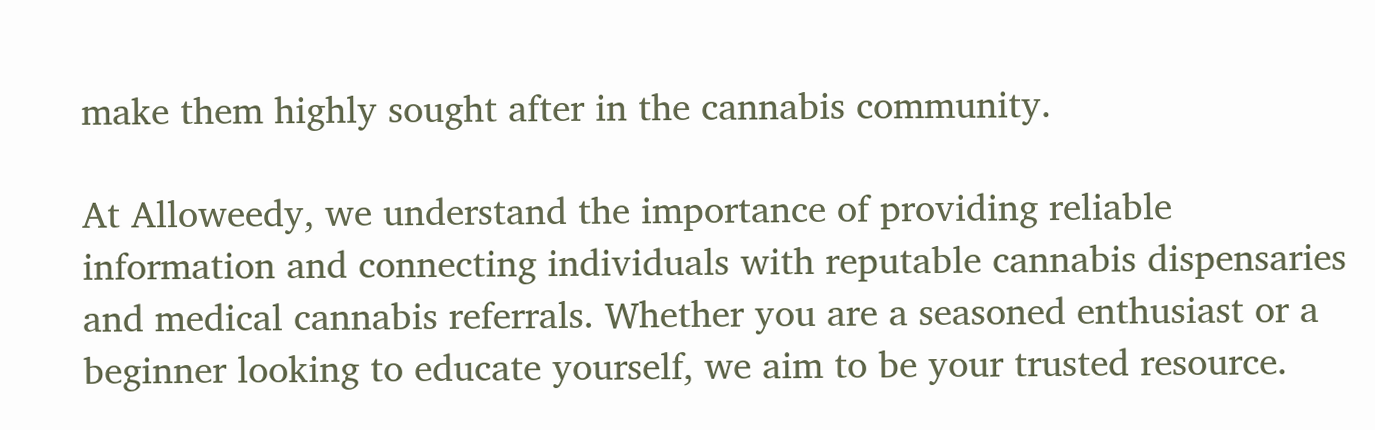make them highly sought after in the cannabis community.

At Alloweedy, we understand the importance of providing reliable information and connecting individuals with reputable cannabis dispensaries and medical cannabis referrals. Whether you are a seasoned enthusiast or a beginner looking to educate yourself, we aim to be your trusted resource.